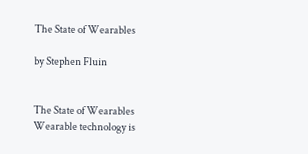The State of Wearables

by Stephen Fluin


The State of Wearables
Wearable technology is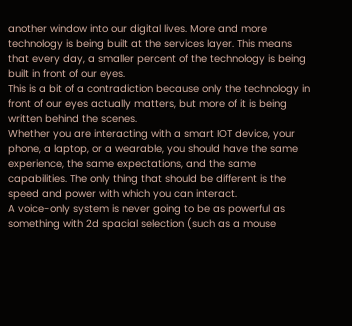another window into our digital lives. More and more technology is being built at the services layer. This means that every day, a smaller percent of the technology is being built in front of our eyes.
This is a bit of a contradiction because only the technology in front of our eyes actually matters, but more of it is being written behind the scenes.
Whether you are interacting with a smart IOT device, your phone, a laptop, or a wearable, you should have the same experience, the same expectations, and the same capabilities. The only thing that should be different is the speed and power with which you can interact.
A voice-only system is never going to be as powerful as something with 2d spacial selection (such as a mouse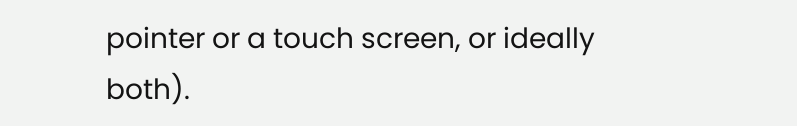pointer or a touch screen, or ideally both).